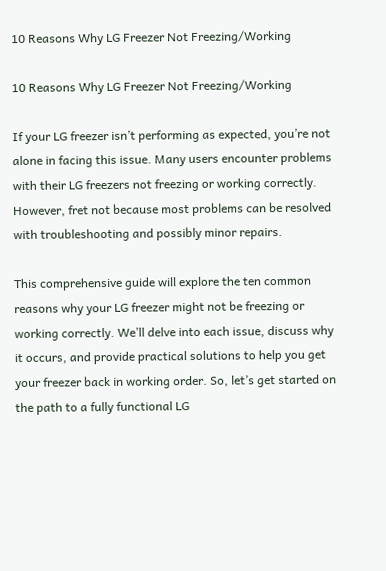10 Reasons Why LG Freezer Not Freezing/Working

10 Reasons Why LG Freezer Not Freezing/Working

If your LG freezer isn’t performing as expected, you’re not alone in facing this issue. Many users encounter problems with their LG freezers not freezing or working correctly. However, fret not because most problems can be resolved with troubleshooting and possibly minor repairs.

This comprehensive guide will explore the ten common reasons why your LG freezer might not be freezing or working correctly. We’ll delve into each issue, discuss why it occurs, and provide practical solutions to help you get your freezer back in working order. So, let’s get started on the path to a fully functional LG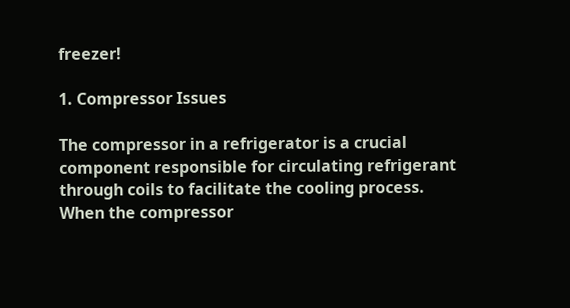freezer!

1. Compressor Issues

The compressor in a refrigerator is a crucial component responsible for circulating refrigerant through coils to facilitate the cooling process. When the compressor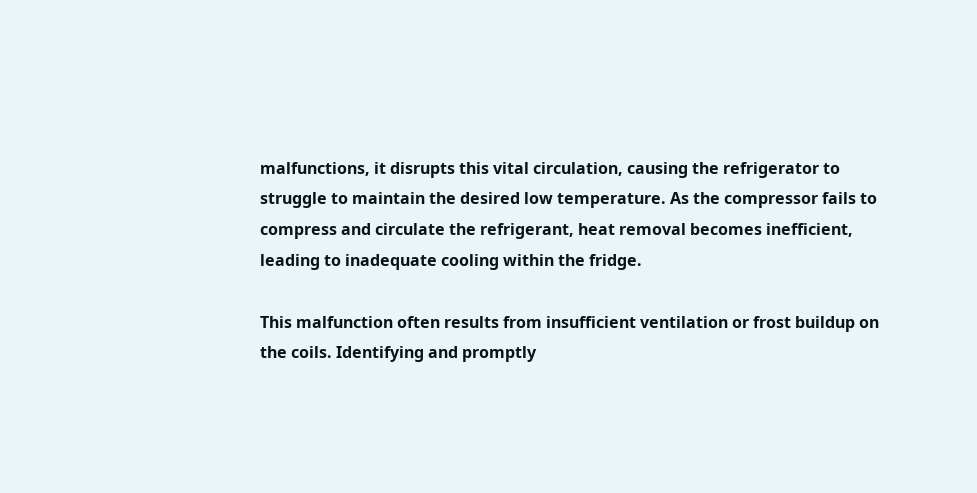malfunctions, it disrupts this vital circulation, causing the refrigerator to struggle to maintain the desired low temperature. As the compressor fails to compress and circulate the refrigerant, heat removal becomes inefficient, leading to inadequate cooling within the fridge.

This malfunction often results from insufficient ventilation or frost buildup on the coils. Identifying and promptly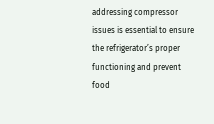addressing compressor issues is essential to ensure the refrigerator’s proper functioning and prevent food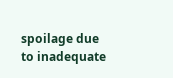spoilage due to inadequate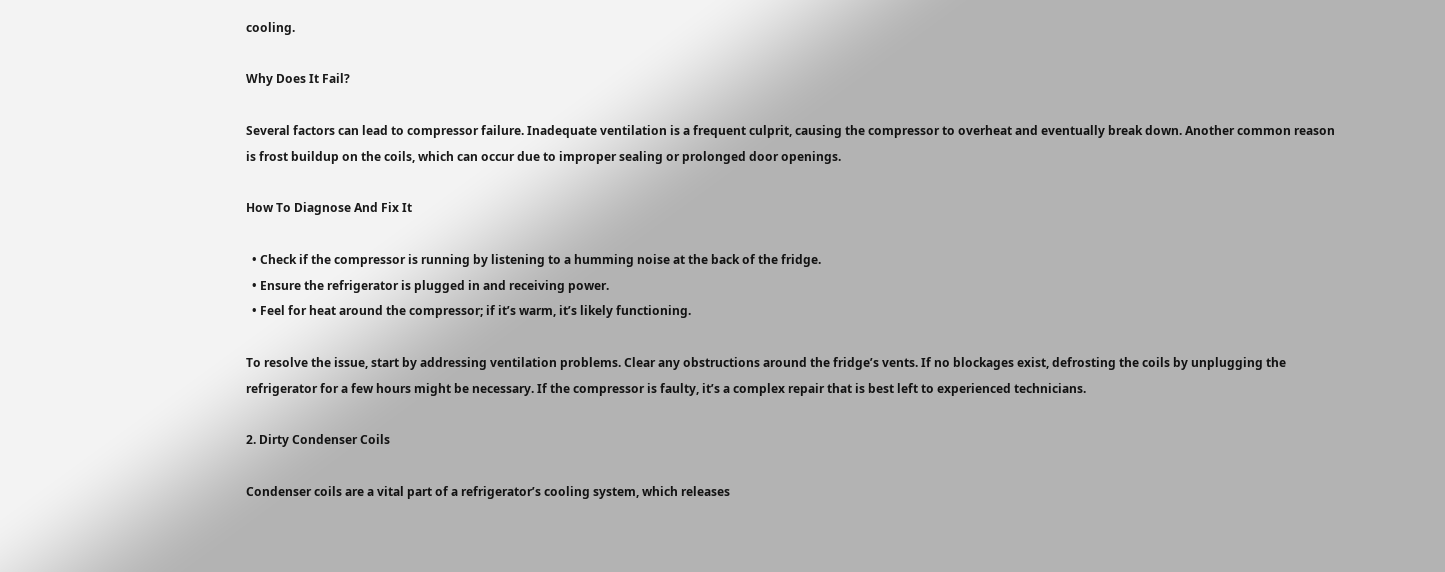cooling.

Why Does It Fail?

Several factors can lead to compressor failure. Inadequate ventilation is a frequent culprit, causing the compressor to overheat and eventually break down. Another common reason is frost buildup on the coils, which can occur due to improper sealing or prolonged door openings.

How To Diagnose And Fix It

  • Check if the compressor is running by listening to a humming noise at the back of the fridge.
  • Ensure the refrigerator is plugged in and receiving power.
  • Feel for heat around the compressor; if it’s warm, it’s likely functioning.

To resolve the issue, start by addressing ventilation problems. Clear any obstructions around the fridge’s vents. If no blockages exist, defrosting the coils by unplugging the refrigerator for a few hours might be necessary. If the compressor is faulty, it’s a complex repair that is best left to experienced technicians.

2. Dirty Condenser Coils

Condenser coils are a vital part of a refrigerator’s cooling system, which releases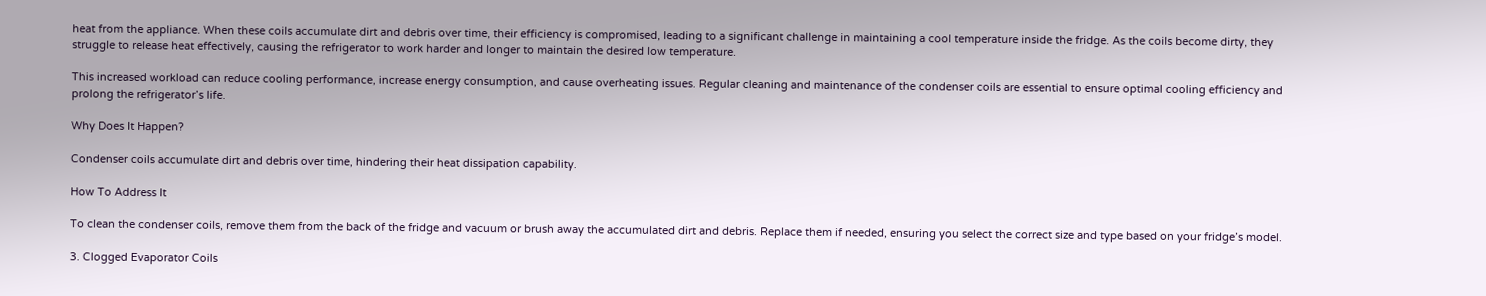heat from the appliance. When these coils accumulate dirt and debris over time, their efficiency is compromised, leading to a significant challenge in maintaining a cool temperature inside the fridge. As the coils become dirty, they struggle to release heat effectively, causing the refrigerator to work harder and longer to maintain the desired low temperature.

This increased workload can reduce cooling performance, increase energy consumption, and cause overheating issues. Regular cleaning and maintenance of the condenser coils are essential to ensure optimal cooling efficiency and prolong the refrigerator’s life.

Why Does It Happen?

Condenser coils accumulate dirt and debris over time, hindering their heat dissipation capability.

How To Address It

To clean the condenser coils, remove them from the back of the fridge and vacuum or brush away the accumulated dirt and debris. Replace them if needed, ensuring you select the correct size and type based on your fridge’s model.

3. Clogged Evaporator Coils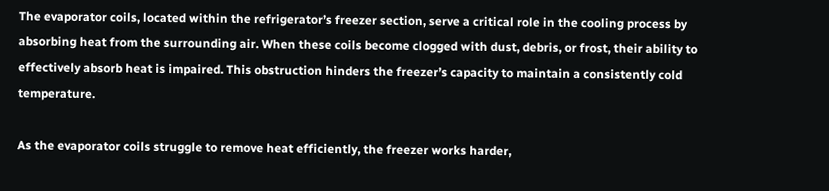The evaporator coils, located within the refrigerator’s freezer section, serve a critical role in the cooling process by absorbing heat from the surrounding air. When these coils become clogged with dust, debris, or frost, their ability to effectively absorb heat is impaired. This obstruction hinders the freezer’s capacity to maintain a consistently cold temperature.

As the evaporator coils struggle to remove heat efficiently, the freezer works harder,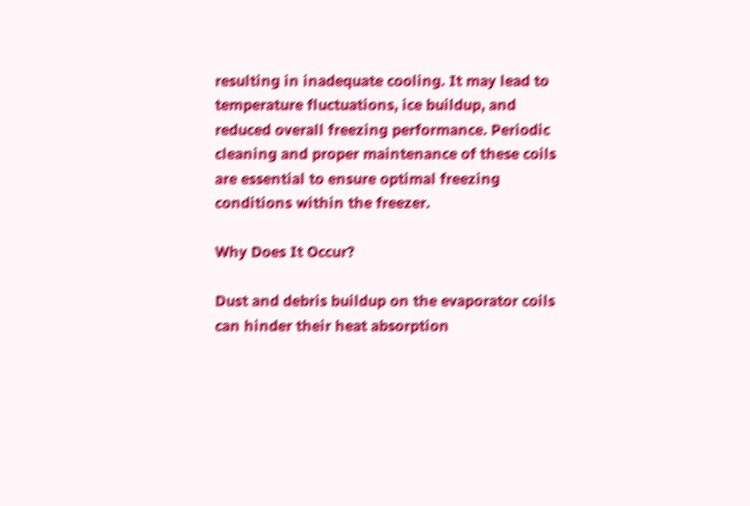resulting in inadequate cooling. It may lead to temperature fluctuations, ice buildup, and reduced overall freezing performance. Periodic cleaning and proper maintenance of these coils are essential to ensure optimal freezing conditions within the freezer.

Why Does It Occur?

Dust and debris buildup on the evaporator coils can hinder their heat absorption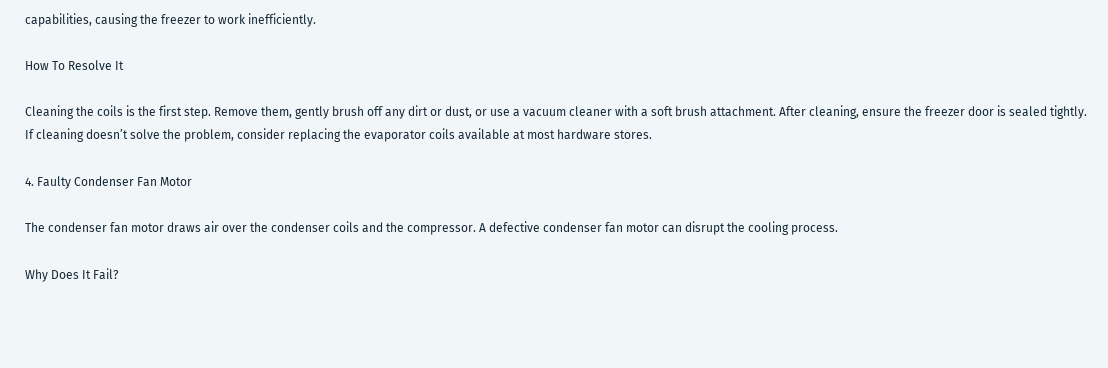capabilities, causing the freezer to work inefficiently.

How To Resolve It

Cleaning the coils is the first step. Remove them, gently brush off any dirt or dust, or use a vacuum cleaner with a soft brush attachment. After cleaning, ensure the freezer door is sealed tightly. If cleaning doesn’t solve the problem, consider replacing the evaporator coils available at most hardware stores.

4. Faulty Condenser Fan Motor

The condenser fan motor draws air over the condenser coils and the compressor. A defective condenser fan motor can disrupt the cooling process.

Why Does It Fail?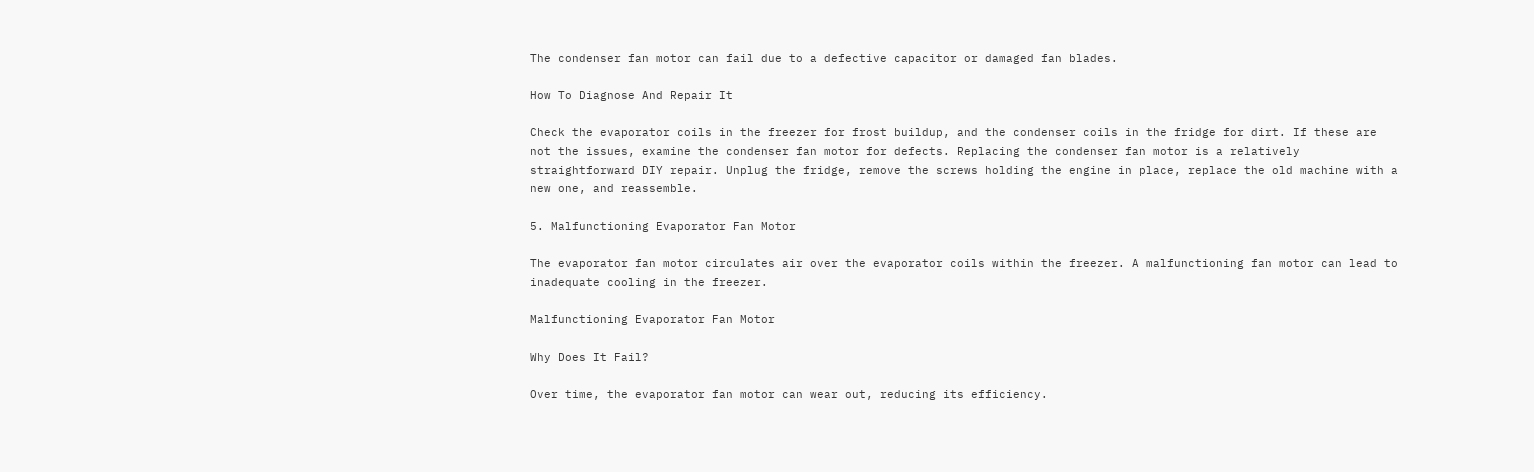The condenser fan motor can fail due to a defective capacitor or damaged fan blades.

How To Diagnose And Repair It

Check the evaporator coils in the freezer for frost buildup, and the condenser coils in the fridge for dirt. If these are not the issues, examine the condenser fan motor for defects. Replacing the condenser fan motor is a relatively straightforward DIY repair. Unplug the fridge, remove the screws holding the engine in place, replace the old machine with a new one, and reassemble.

5. Malfunctioning Evaporator Fan Motor

The evaporator fan motor circulates air over the evaporator coils within the freezer. A malfunctioning fan motor can lead to inadequate cooling in the freezer.

Malfunctioning Evaporator Fan Motor

Why Does It Fail?

Over time, the evaporator fan motor can wear out, reducing its efficiency.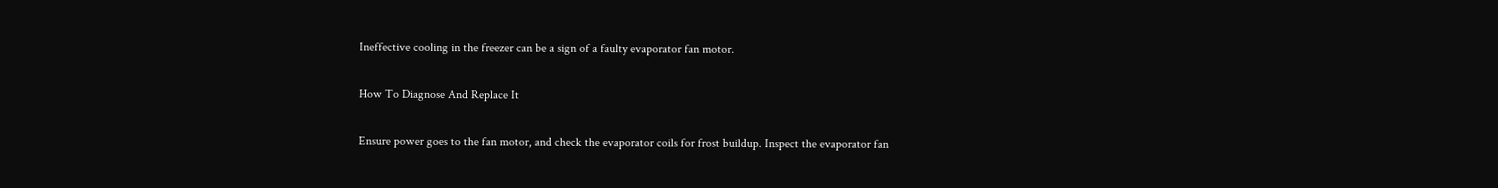Ineffective cooling in the freezer can be a sign of a faulty evaporator fan motor.

How To Diagnose And Replace It

Ensure power goes to the fan motor, and check the evaporator coils for frost buildup. Inspect the evaporator fan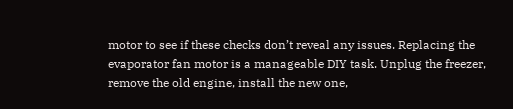motor to see if these checks don’t reveal any issues. Replacing the evaporator fan motor is a manageable DIY task. Unplug the freezer, remove the old engine, install the new one,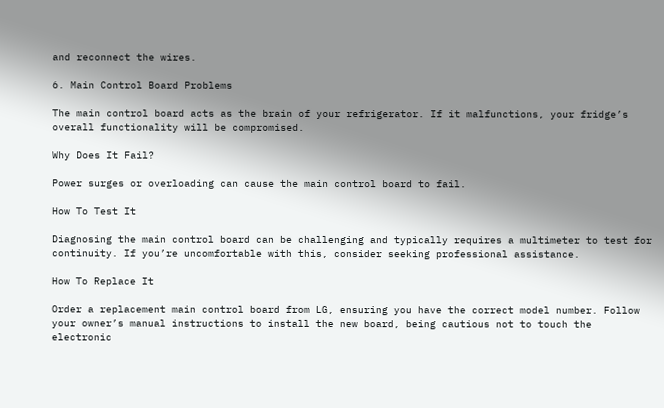and reconnect the wires.

6. Main Control Board Problems

The main control board acts as the brain of your refrigerator. If it malfunctions, your fridge’s overall functionality will be compromised.

Why Does It Fail?

Power surges or overloading can cause the main control board to fail.

How To Test It

Diagnosing the main control board can be challenging and typically requires a multimeter to test for continuity. If you’re uncomfortable with this, consider seeking professional assistance.

How To Replace It

Order a replacement main control board from LG, ensuring you have the correct model number. Follow your owner’s manual instructions to install the new board, being cautious not to touch the electronic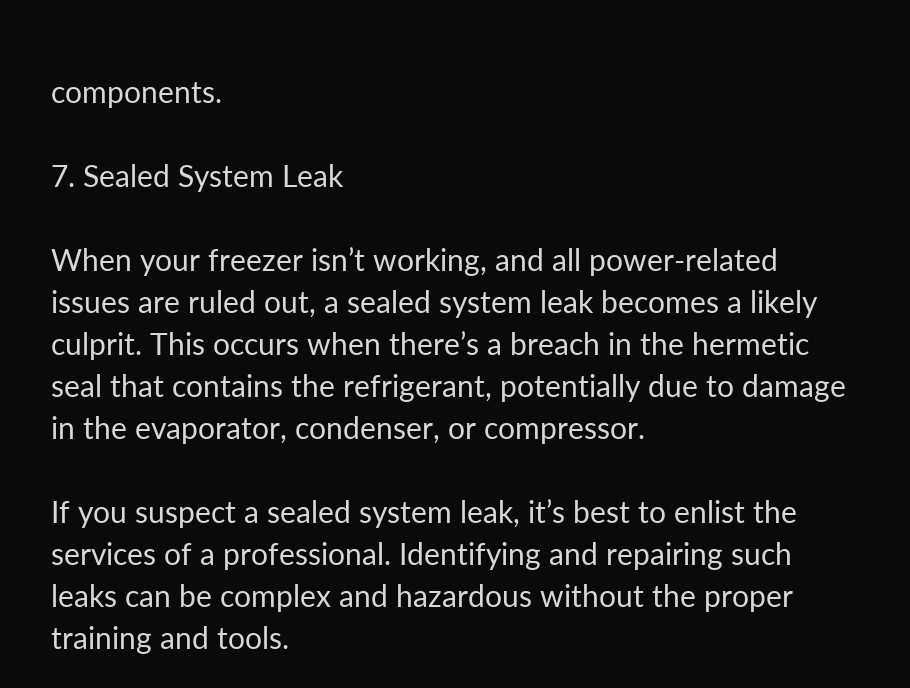components.

7. Sealed System Leak

When your freezer isn’t working, and all power-related issues are ruled out, a sealed system leak becomes a likely culprit. This occurs when there’s a breach in the hermetic seal that contains the refrigerant, potentially due to damage in the evaporator, condenser, or compressor.

If you suspect a sealed system leak, it’s best to enlist the services of a professional. Identifying and repairing such leaks can be complex and hazardous without the proper training and tools.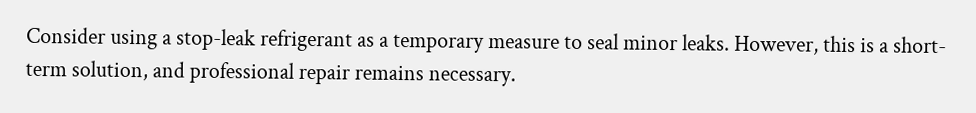Consider using a stop-leak refrigerant as a temporary measure to seal minor leaks. However, this is a short-term solution, and professional repair remains necessary.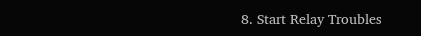8. Start Relay Troubles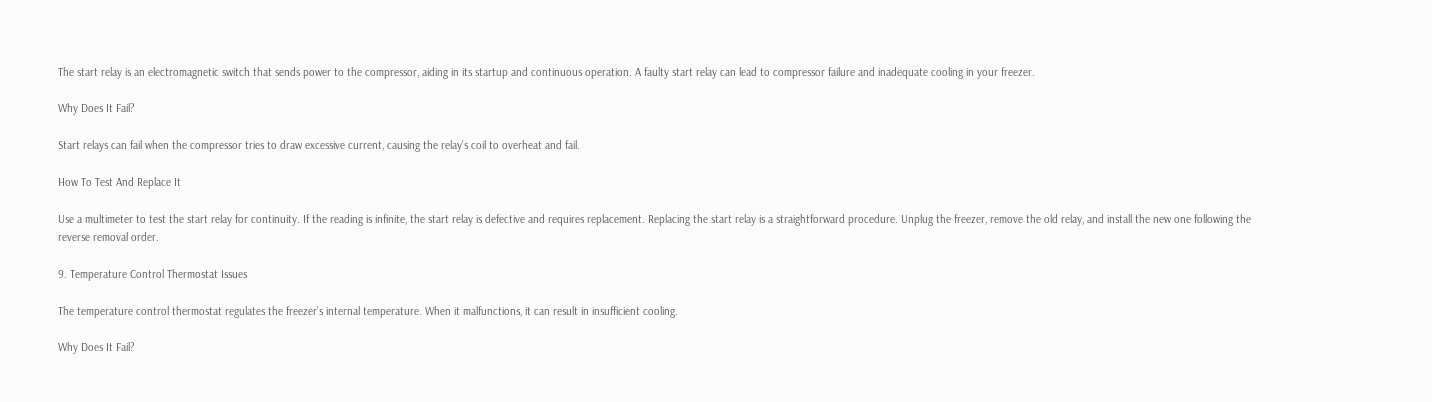The start relay is an electromagnetic switch that sends power to the compressor, aiding in its startup and continuous operation. A faulty start relay can lead to compressor failure and inadequate cooling in your freezer.

Why Does It Fail?

Start relays can fail when the compressor tries to draw excessive current, causing the relay’s coil to overheat and fail.

How To Test And Replace It

Use a multimeter to test the start relay for continuity. If the reading is infinite, the start relay is defective and requires replacement. Replacing the start relay is a straightforward procedure. Unplug the freezer, remove the old relay, and install the new one following the reverse removal order.

9. Temperature Control Thermostat Issues

The temperature control thermostat regulates the freezer’s internal temperature. When it malfunctions, it can result in insufficient cooling.

Why Does It Fail?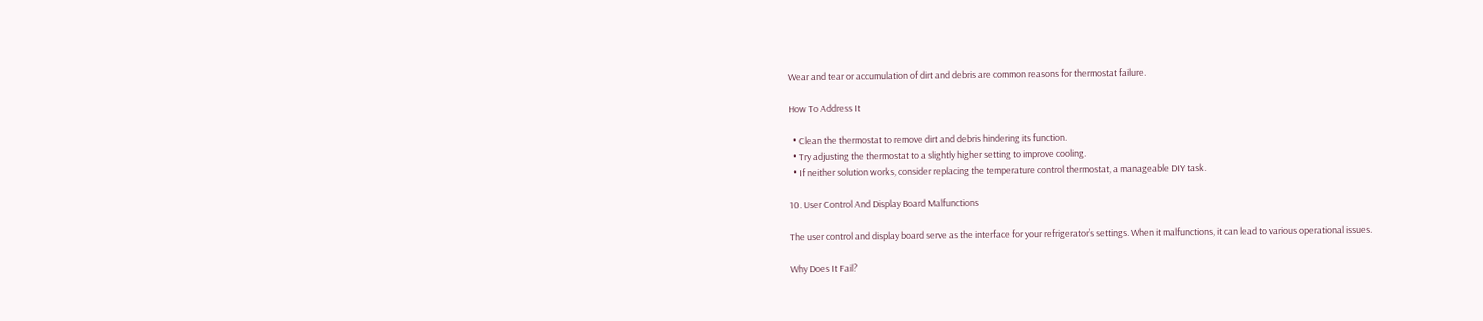Wear and tear or accumulation of dirt and debris are common reasons for thermostat failure.

How To Address It

  • Clean the thermostat to remove dirt and debris hindering its function.
  • Try adjusting the thermostat to a slightly higher setting to improve cooling.
  • If neither solution works, consider replacing the temperature control thermostat, a manageable DIY task.

10. User Control And Display Board Malfunctions

The user control and display board serve as the interface for your refrigerator’s settings. When it malfunctions, it can lead to various operational issues.

Why Does It Fail?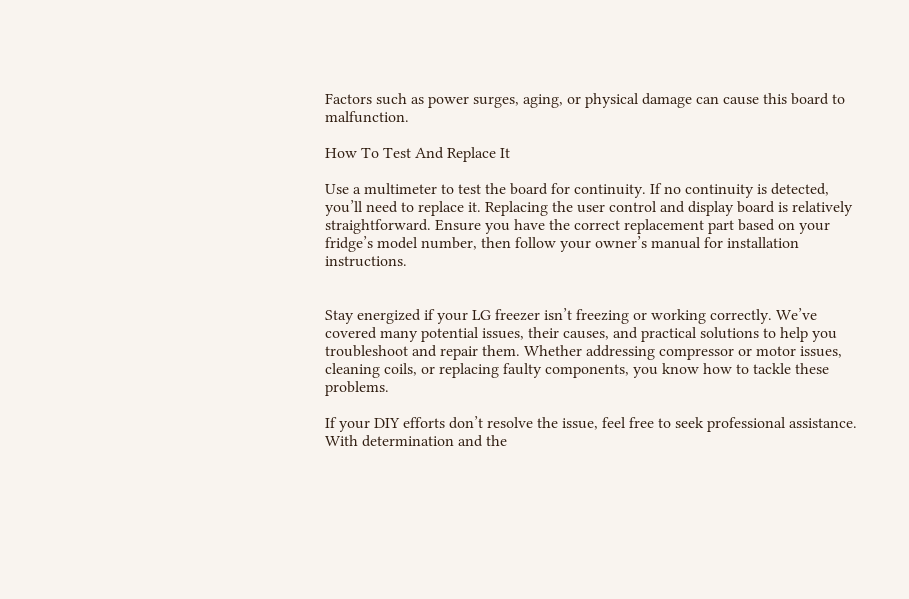Factors such as power surges, aging, or physical damage can cause this board to malfunction.

How To Test And Replace It

Use a multimeter to test the board for continuity. If no continuity is detected, you’ll need to replace it. Replacing the user control and display board is relatively straightforward. Ensure you have the correct replacement part based on your fridge’s model number, then follow your owner’s manual for installation instructions.


Stay energized if your LG freezer isn’t freezing or working correctly. We’ve covered many potential issues, their causes, and practical solutions to help you troubleshoot and repair them. Whether addressing compressor or motor issues, cleaning coils, or replacing faulty components, you know how to tackle these problems.

If your DIY efforts don’t resolve the issue, feel free to seek professional assistance. With determination and the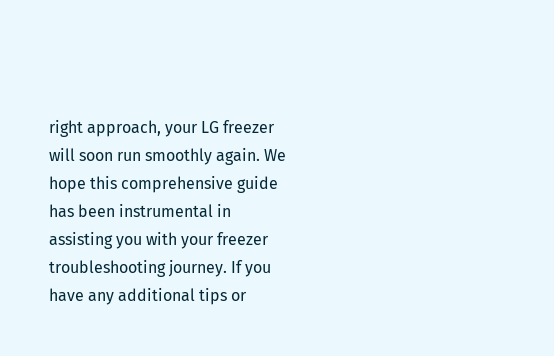right approach, your LG freezer will soon run smoothly again. We hope this comprehensive guide has been instrumental in assisting you with your freezer troubleshooting journey. If you have any additional tips or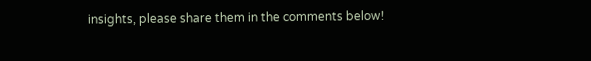insights, please share them in the comments below!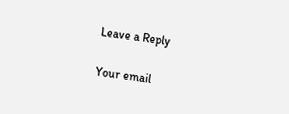Leave a Reply

Your email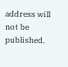address will not be published.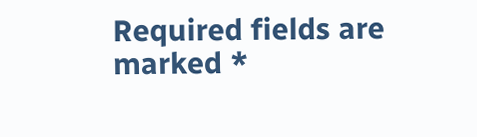Required fields are marked *